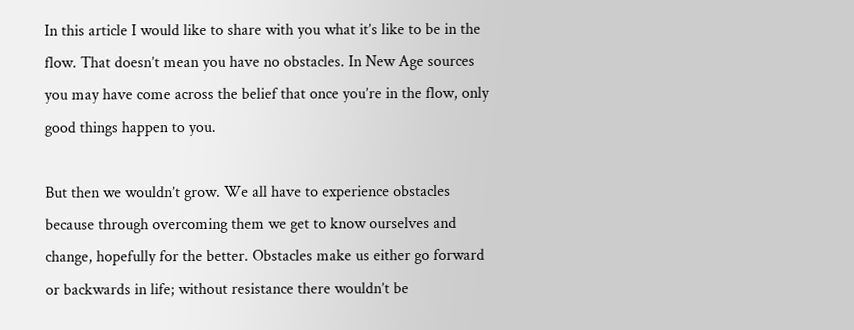In this article I would like to share with you what it’s like to be in the flow. That doesn’t mean you have no obstacles. In New Age sources you may have come across the belief that once you’re in the flow, only good things happen to you.

But then we wouldn’t grow. We all have to experience obstacles because through overcoming them we get to know ourselves and change, hopefully for the better. Obstacles make us either go forward or backwards in life; without resistance there wouldn’t be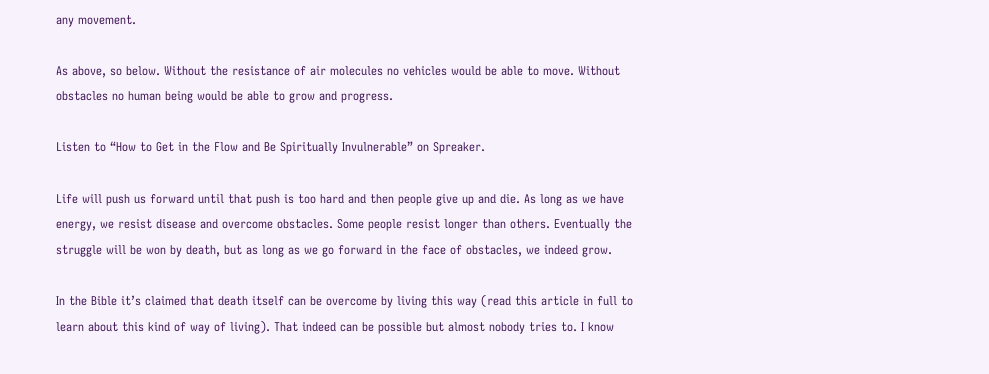any movement.

As above, so below. Without the resistance of air molecules no vehicles would be able to move. Without obstacles no human being would be able to grow and progress.

Listen to “How to Get in the Flow and Be Spiritually Invulnerable” on Spreaker.

Life will push us forward until that push is too hard and then people give up and die. As long as we have energy, we resist disease and overcome obstacles. Some people resist longer than others. Eventually the struggle will be won by death, but as long as we go forward in the face of obstacles, we indeed grow.

In the Bible it’s claimed that death itself can be overcome by living this way (read this article in full to learn about this kind of way of living). That indeed can be possible but almost nobody tries to. I know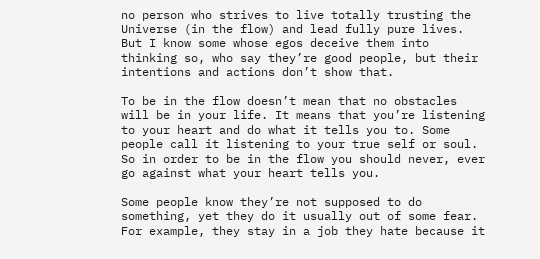no person who strives to live totally trusting the Universe (in the flow) and lead fully pure lives. But I know some whose egos deceive them into thinking so, who say they’re good people, but their intentions and actions don’t show that.

To be in the flow doesn’t mean that no obstacles will be in your life. It means that you’re listening to your heart and do what it tells you to. Some people call it listening to your true self or soul. So in order to be in the flow you should never, ever go against what your heart tells you.

Some people know they’re not supposed to do something, yet they do it usually out of some fear. For example, they stay in a job they hate because it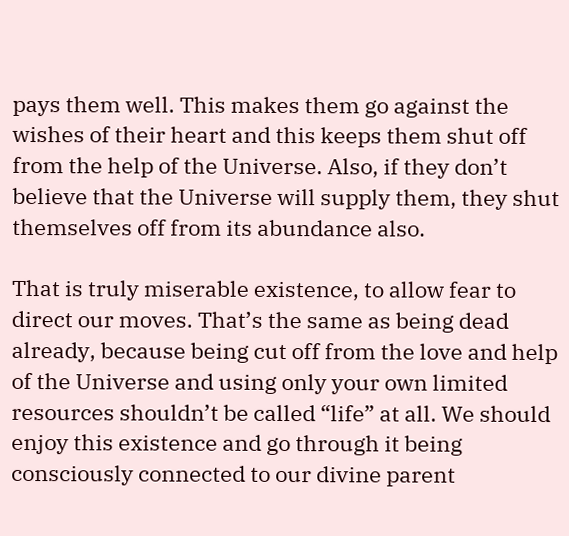pays them well. This makes them go against the wishes of their heart and this keeps them shut off from the help of the Universe. Also, if they don’t believe that the Universe will supply them, they shut themselves off from its abundance also.

That is truly miserable existence, to allow fear to direct our moves. That’s the same as being dead already, because being cut off from the love and help of the Universe and using only your own limited resources shouldn’t be called “life” at all. We should enjoy this existence and go through it being consciously connected to our divine parent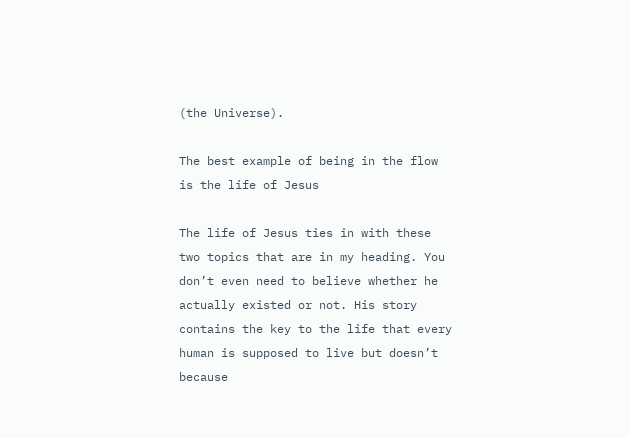(the Universe).

The best example of being in the flow is the life of Jesus

The life of Jesus ties in with these two topics that are in my heading. You don’t even need to believe whether he actually existed or not. His story contains the key to the life that every human is supposed to live but doesn’t because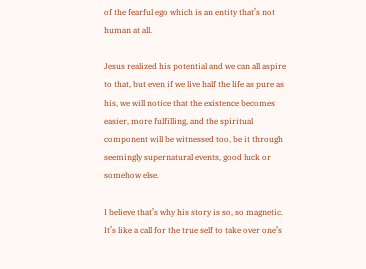of the fearful ego which is an entity that’s not human at all.

Jesus realized his potential and we can all aspire to that, but even if we live half the life as pure as his, we will notice that the existence becomes easier, more fulfilling, and the spiritual component will be witnessed too, be it through seemingly supernatural events, good luck or somehow else.

I believe that’s why his story is so, so magnetic. It’s like a call for the true self to take over one’s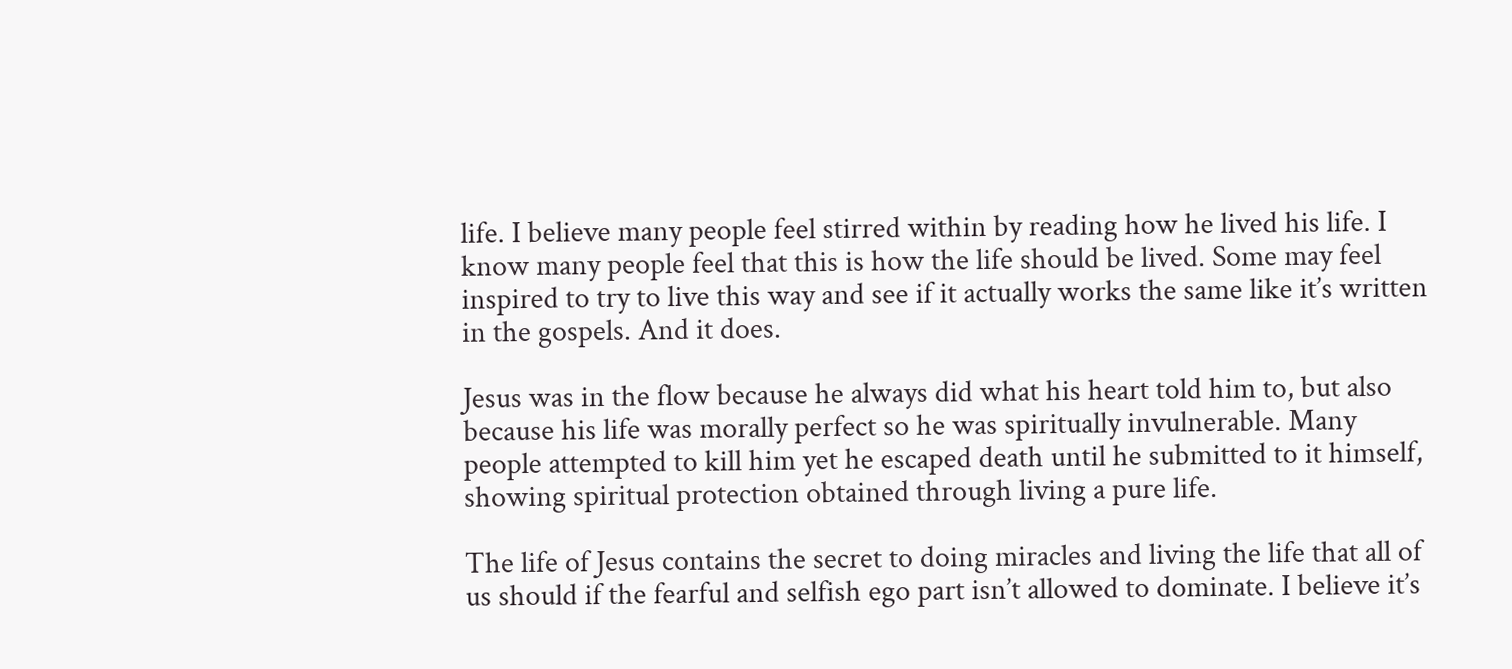life. I believe many people feel stirred within by reading how he lived his life. I know many people feel that this is how the life should be lived. Some may feel inspired to try to live this way and see if it actually works the same like it’s written in the gospels. And it does.

Jesus was in the flow because he always did what his heart told him to, but also because his life was morally perfect so he was spiritually invulnerable. Many people attempted to kill him yet he escaped death until he submitted to it himself, showing spiritual protection obtained through living a pure life.

The life of Jesus contains the secret to doing miracles and living the life that all of us should if the fearful and selfish ego part isn’t allowed to dominate. I believe it’s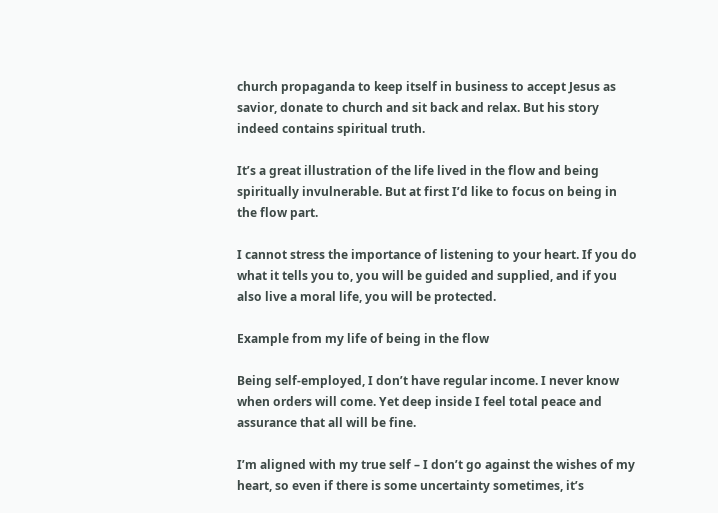church propaganda to keep itself in business to accept Jesus as savior, donate to church and sit back and relax. But his story indeed contains spiritual truth.

It’s a great illustration of the life lived in the flow and being spiritually invulnerable. But at first I’d like to focus on being in the flow part.

I cannot stress the importance of listening to your heart. If you do what it tells you to, you will be guided and supplied, and if you also live a moral life, you will be protected.

Example from my life of being in the flow

Being self-employed, I don’t have regular income. I never know when orders will come. Yet deep inside I feel total peace and assurance that all will be fine.

I’m aligned with my true self – I don’t go against the wishes of my heart, so even if there is some uncertainty sometimes, it’s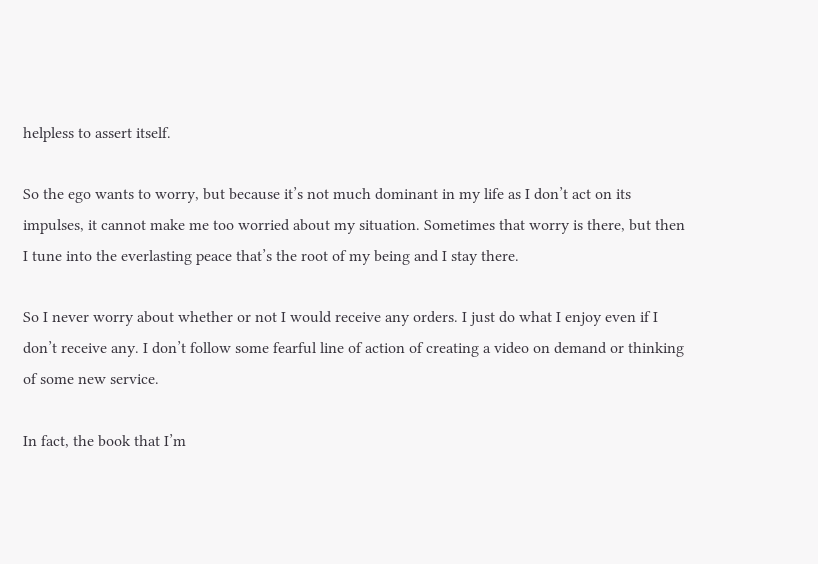helpless to assert itself.

So the ego wants to worry, but because it’s not much dominant in my life as I don’t act on its impulses, it cannot make me too worried about my situation. Sometimes that worry is there, but then I tune into the everlasting peace that’s the root of my being and I stay there.

So I never worry about whether or not I would receive any orders. I just do what I enjoy even if I don’t receive any. I don’t follow some fearful line of action of creating a video on demand or thinking of some new service.

In fact, the book that I’m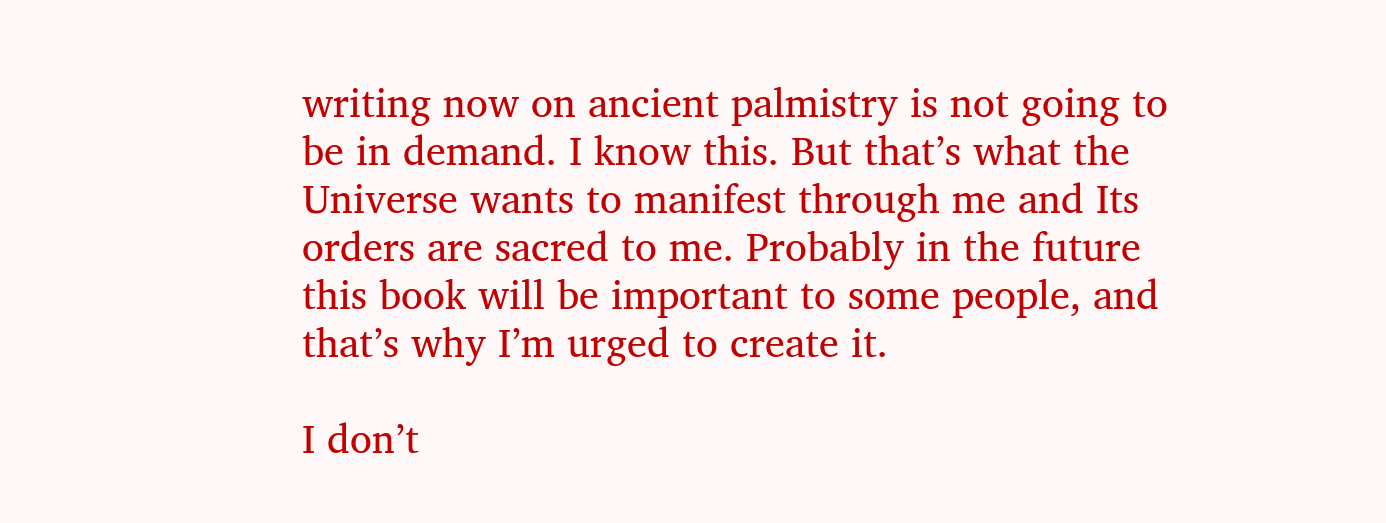writing now on ancient palmistry is not going to be in demand. I know this. But that’s what the Universe wants to manifest through me and Its orders are sacred to me. Probably in the future this book will be important to some people, and that’s why I’m urged to create it.

I don’t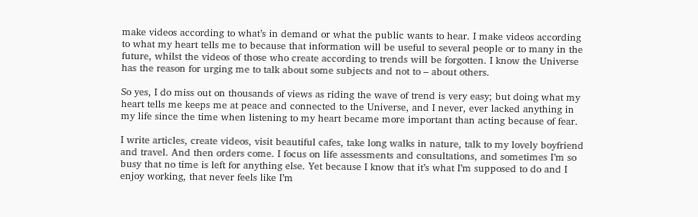make videos according to what’s in demand or what the public wants to hear. I make videos according to what my heart tells me to because that information will be useful to several people or to many in the future, whilst the videos of those who create according to trends will be forgotten. I know the Universe has the reason for urging me to talk about some subjects and not to – about others.

So yes, I do miss out on thousands of views as riding the wave of trend is very easy; but doing what my heart tells me keeps me at peace and connected to the Universe, and I never, ever lacked anything in my life since the time when listening to my heart became more important than acting because of fear.

I write articles, create videos, visit beautiful cafes, take long walks in nature, talk to my lovely boyfriend and travel. And then orders come. I focus on life assessments and consultations, and sometimes I’m so busy that no time is left for anything else. Yet because I know that it’s what I’m supposed to do and I enjoy working, that never feels like I’m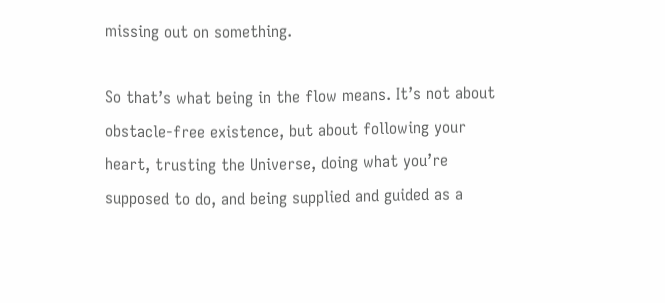missing out on something.

So that’s what being in the flow means. It’s not about obstacle-free existence, but about following your heart, trusting the Universe, doing what you’re supposed to do, and being supplied and guided as a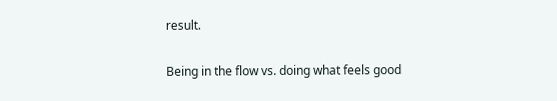result.

Being in the flow vs. doing what feels good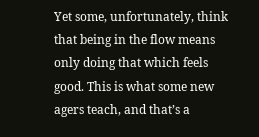Yet some, unfortunately, think that being in the flow means only doing that which feels good. This is what some new agers teach, and that’s a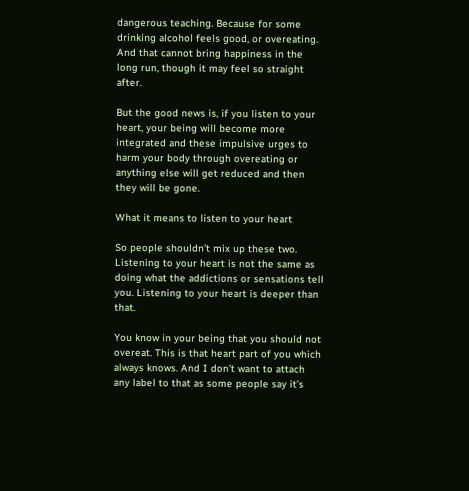dangerous teaching. Because for some drinking alcohol feels good, or overeating. And that cannot bring happiness in the long run, though it may feel so straight after.

But the good news is, if you listen to your heart, your being will become more integrated and these impulsive urges to harm your body through overeating or anything else will get reduced and then they will be gone.

What it means to listen to your heart

So people shouldn’t mix up these two. Listening to your heart is not the same as doing what the addictions or sensations tell you. Listening to your heart is deeper than that.

You know in your being that you should not overeat. This is that heart part of you which always knows. And I don’t want to attach any label to that as some people say it’s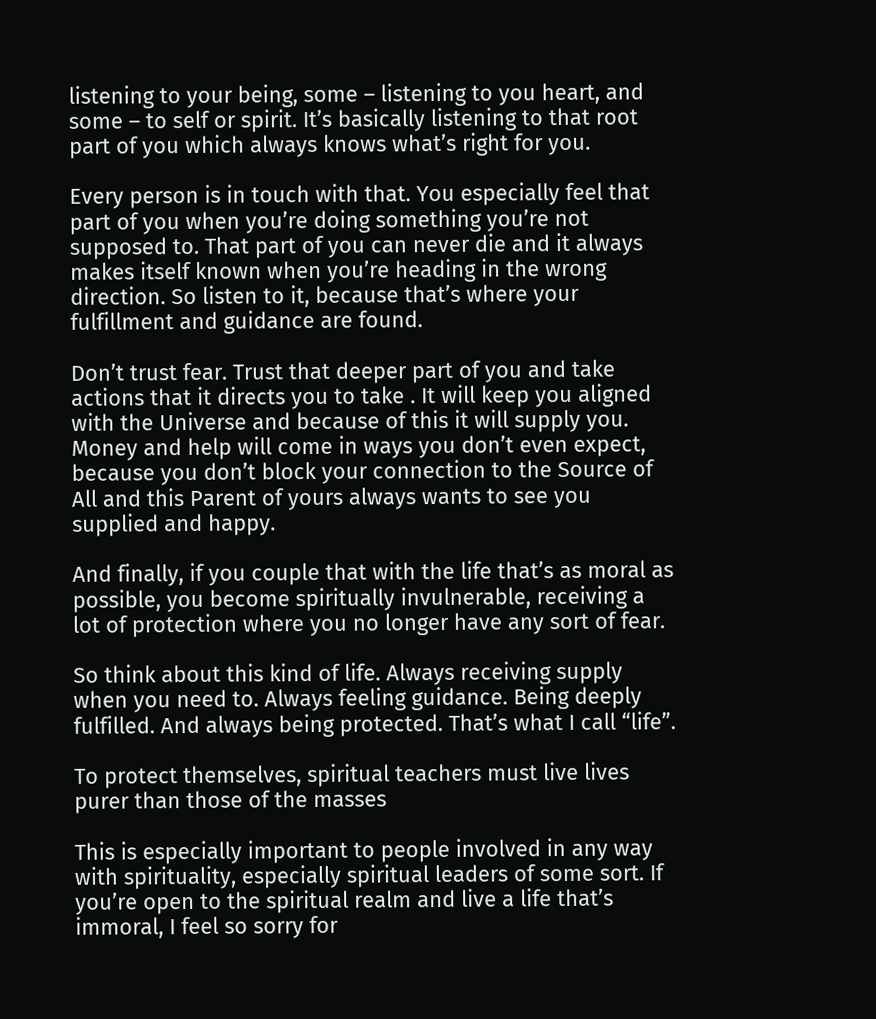listening to your being, some – listening to you heart, and some – to self or spirit. It’s basically listening to that root part of you which always knows what’s right for you.

Every person is in touch with that. You especially feel that part of you when you’re doing something you’re not supposed to. That part of you can never die and it always makes itself known when you’re heading in the wrong direction. So listen to it, because that’s where your fulfillment and guidance are found.

Don’t trust fear. Trust that deeper part of you and take actions that it directs you to take . It will keep you aligned with the Universe and because of this it will supply you. Money and help will come in ways you don’t even expect, because you don’t block your connection to the Source of All and this Parent of yours always wants to see you supplied and happy.

And finally, if you couple that with the life that’s as moral as possible, you become spiritually invulnerable, receiving a lot of protection where you no longer have any sort of fear.

So think about this kind of life. Always receiving supply when you need to. Always feeling guidance. Being deeply fulfilled. And always being protected. That’s what I call “life”.

To protect themselves, spiritual teachers must live lives purer than those of the masses

This is especially important to people involved in any way with spirituality, especially spiritual leaders of some sort. If you’re open to the spiritual realm and live a life that’s immoral, I feel so sorry for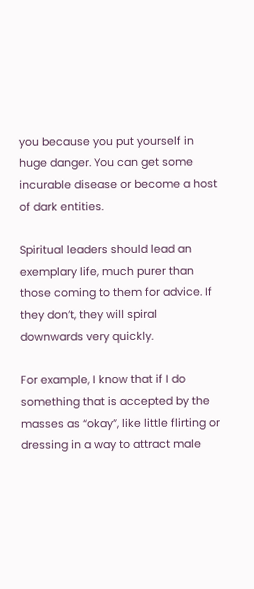you because you put yourself in huge danger. You can get some incurable disease or become a host of dark entities.

Spiritual leaders should lead an exemplary life, much purer than those coming to them for advice. If they don’t, they will spiral downwards very quickly.

For example, I know that if I do something that is accepted by the masses as “okay”, like little flirting or dressing in a way to attract male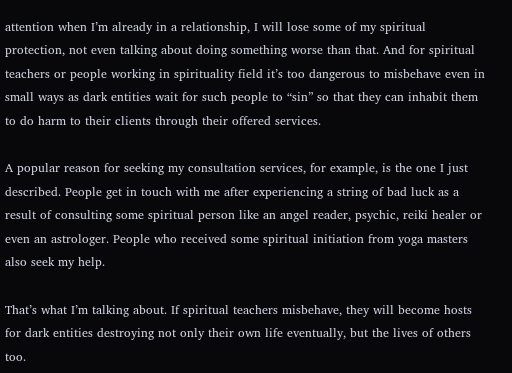attention when I’m already in a relationship, I will lose some of my spiritual protection, not even talking about doing something worse than that. And for spiritual teachers or people working in spirituality field it’s too dangerous to misbehave even in small ways as dark entities wait for such people to “sin” so that they can inhabit them to do harm to their clients through their offered services.

A popular reason for seeking my consultation services, for example, is the one I just described. People get in touch with me after experiencing a string of bad luck as a result of consulting some spiritual person like an angel reader, psychic, reiki healer or even an astrologer. People who received some spiritual initiation from yoga masters also seek my help.

That’s what I’m talking about. If spiritual teachers misbehave, they will become hosts for dark entities destroying not only their own life eventually, but the lives of others too.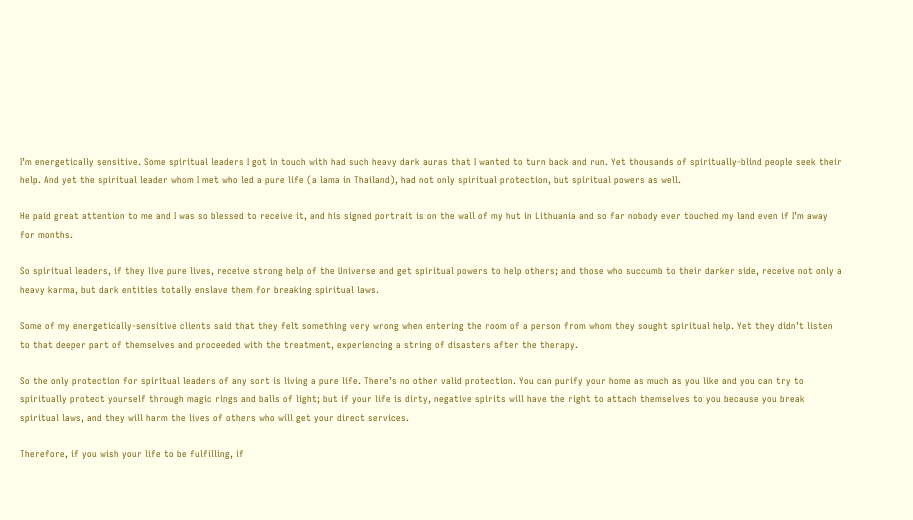I’m energetically sensitive. Some spiritual leaders I got in touch with had such heavy dark auras that I wanted to turn back and run. Yet thousands of spiritually-blind people seek their help. And yet the spiritual leader whom I met who led a pure life (a lama in Thailand), had not only spiritual protection, but spiritual powers as well.

He paid great attention to me and I was so blessed to receive it, and his signed portrait is on the wall of my hut in Lithuania and so far nobody ever touched my land even if I’m away for months.

So spiritual leaders, if they live pure lives, receive strong help of the Universe and get spiritual powers to help others; and those who succumb to their darker side, receive not only a heavy karma, but dark entities totally enslave them for breaking spiritual laws.

Some of my energetically-sensitive clients said that they felt something very wrong when entering the room of a person from whom they sought spiritual help. Yet they didn’t listen to that deeper part of themselves and proceeded with the treatment, experiencing a string of disasters after the therapy.

So the only protection for spiritual leaders of any sort is living a pure life. There’s no other valid protection. You can purify your home as much as you like and you can try to spiritually protect yourself through magic rings and balls of light; but if your life is dirty, negative spirits will have the right to attach themselves to you because you break spiritual laws, and they will harm the lives of others who will get your direct services.

Therefore, if you wish your life to be fulfilling, if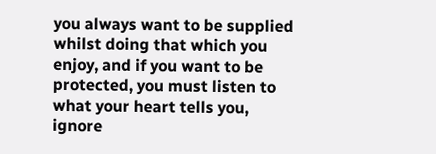you always want to be supplied whilst doing that which you enjoy, and if you want to be protected, you must listen to what your heart tells you, ignore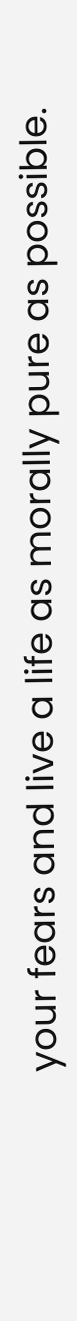your fears and live a life as morally pure as possible.